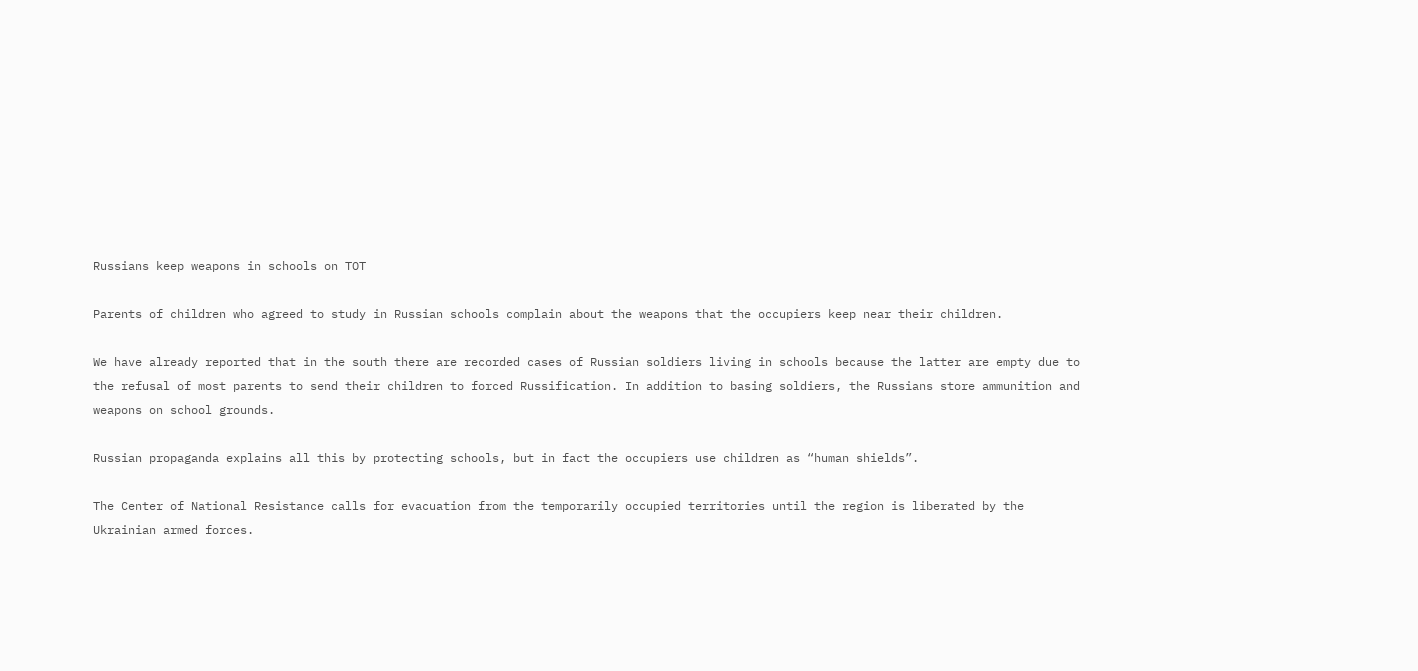Russians keep weapons in schools on TOT

Parents of children who agreed to study in Russian schools complain about the weapons that the occupiers keep near their children.

We have already reported that in the south there are recorded cases of Russian soldiers living in schools because the latter are empty due to the refusal of most parents to send their children to forced Russification. In addition to basing soldiers, the Russians store ammunition and weapons on school grounds.

Russian propaganda explains all this by protecting schools, but in fact the occupiers use children as “human shields”.

The Center of National Resistance calls for evacuation from the temporarily occupied territories until the region is liberated by the Ukrainian armed forces.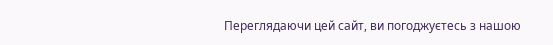Переглядаючи цей сайт, ви погоджуєтесь з нашою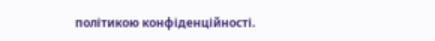політикою конфіденційності.